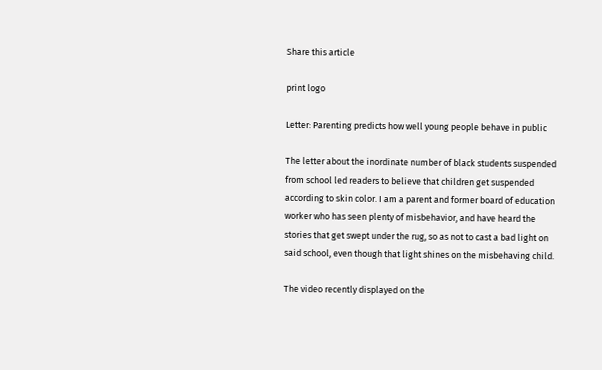Share this article

print logo

Letter: Parenting predicts how well young people behave in public

The letter about the inordinate number of black students suspended from school led readers to believe that children get suspended according to skin color. I am a parent and former board of education worker who has seen plenty of misbehavior, and have heard the stories that get swept under the rug, so as not to cast a bad light on said school, even though that light shines on the misbehaving child.

The video recently displayed on the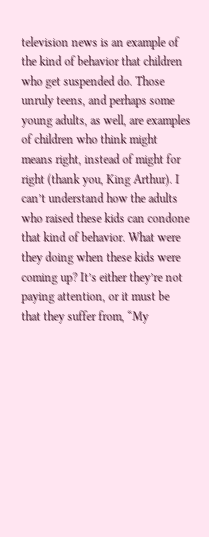television news is an example of the kind of behavior that children who get suspended do. Those unruly teens, and perhaps some young adults, as well, are examples of children who think might means right, instead of might for right (thank you, King Arthur). I can’t understand how the adults who raised these kids can condone that kind of behavior. What were they doing when these kids were coming up? It’s either they’re not paying attention, or it must be that they suffer from, “My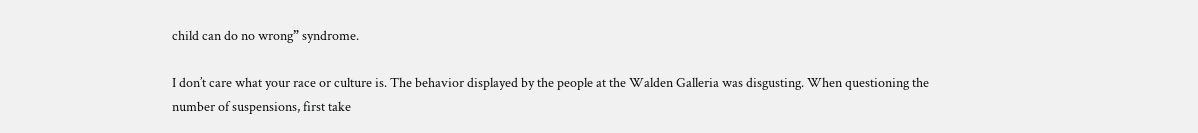child can do no wrong” syndrome.

I don’t care what your race or culture is. The behavior displayed by the people at the Walden Galleria was disgusting. When questioning the number of suspensions, first take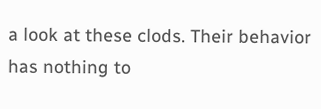a look at these clods. Their behavior has nothing to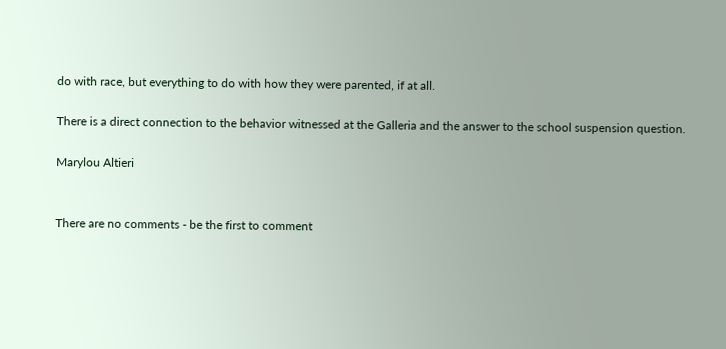do with race, but everything to do with how they were parented, if at all.

There is a direct connection to the behavior witnessed at the Galleria and the answer to the school suspension question.

Marylou Altieri


There are no comments - be the first to comment